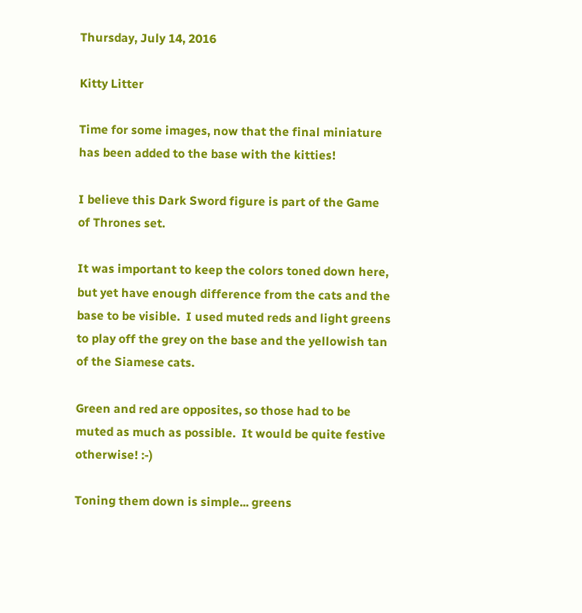Thursday, July 14, 2016

Kitty Litter

Time for some images, now that the final miniature has been added to the base with the kitties!

I believe this Dark Sword figure is part of the Game of Thrones set.

It was important to keep the colors toned down here, but yet have enough difference from the cats and the base to be visible.  I used muted reds and light greens to play off the grey on the base and the yellowish tan of the Siamese cats.

Green and red are opposites, so those had to be muted as much as possible.  It would be quite festive otherwise! :-)

Toning them down is simple... greens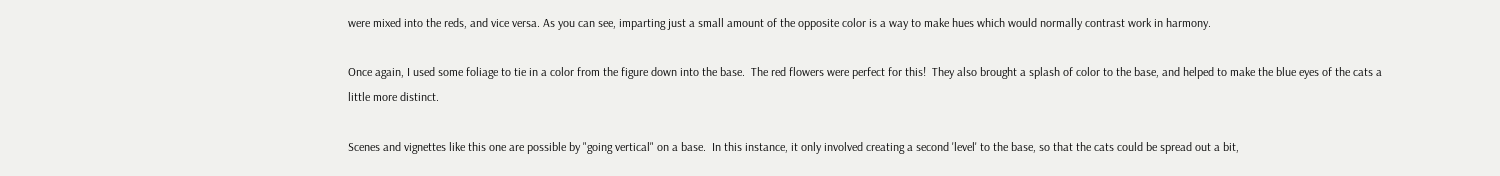were mixed into the reds, and vice versa. As you can see, imparting just a small amount of the opposite color is a way to make hues which would normally contrast work in harmony.

Once again, I used some foliage to tie in a color from the figure down into the base.  The red flowers were perfect for this!  They also brought a splash of color to the base, and helped to make the blue eyes of the cats a little more distinct.

Scenes and vignettes like this one are possible by "going vertical" on a base.  In this instance, it only involved creating a second 'level' to the base, so that the cats could be spread out a bit,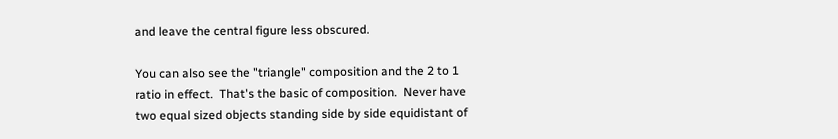and leave the central figure less obscured.

You can also see the "triangle" composition and the 2 to 1 ratio in effect.  That's the basic of composition.  Never have two equal sized objects standing side by side equidistant of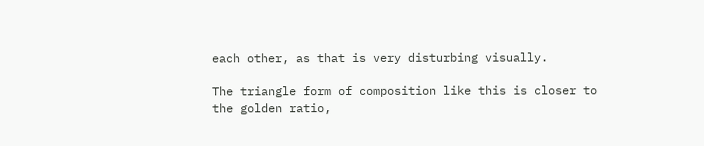each other, as that is very disturbing visually.

The triangle form of composition like this is closer to the golden ratio,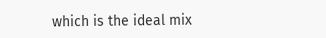which is the ideal mix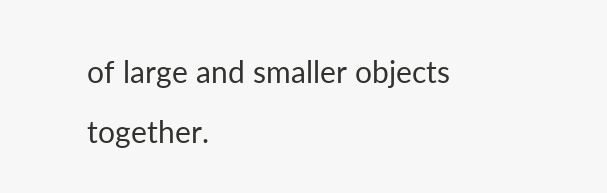of large and smaller objects together.